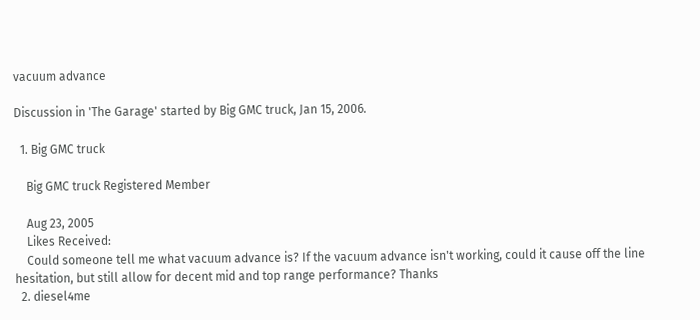vacuum advance

Discussion in 'The Garage' started by Big GMC truck, Jan 15, 2006.

  1. Big GMC truck

    Big GMC truck Registered Member

    Aug 23, 2005
    Likes Received:
    Could someone tell me what vacuum advance is? If the vacuum advance isn't working, could it cause off the line hesitation, but still allow for decent mid and top range performance? Thanks
  2. diesel4me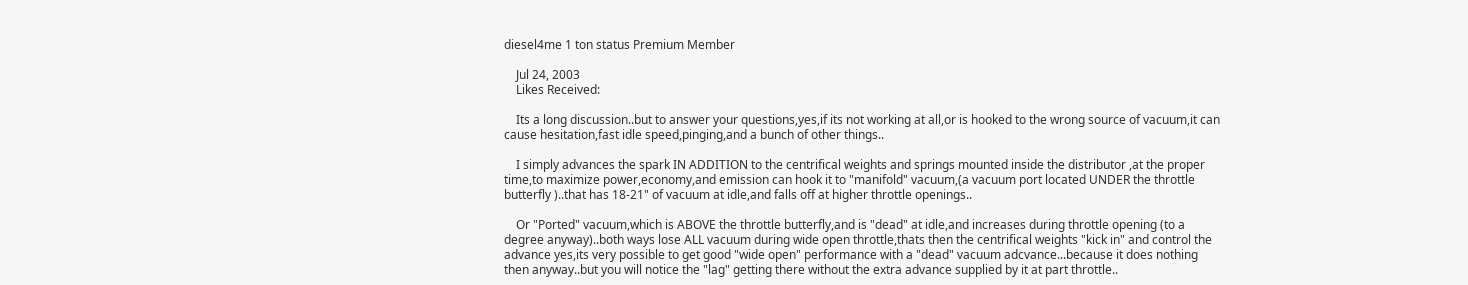diesel4me 1 ton status Premium Member

    Jul 24, 2003
    Likes Received:

    Its a long discussion..but to answer your questions,yes,if its not working at all,or is hooked to the wrong source of vacuum,it can cause hesitation,fast idle speed,pinging,and a bunch of other things..

    I simply advances the spark IN ADDITION to the centrifical weights and springs mounted inside the distributor ,at the proper time,to maximize power,economy,and emission can hook it to "manifold" vacuum,(a vacuum port located UNDER the throttle butterfly )..that has 18-21" of vacuum at idle,and falls off at higher throttle openings..

    Or "Ported" vacuum,which is ABOVE the throttle butterfly,and is "dead" at idle,and increases during throttle opening (to a degree anyway)..both ways lose ALL vacuum during wide open throttle,thats then the centrifical weights "kick in" and control the advance yes,its very possible to get good "wide open" performance with a "dead" vacuum adcvance...because it does nothing then anyway..but you will notice the "lag" getting there without the extra advance supplied by it at part throttle..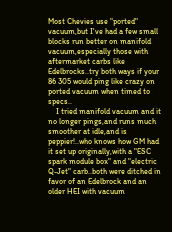Most Chevies use "ported" vacuum,but I've had a few small blocks run better on manifold vacuum,especially those with aftermarket carbs like Edelbrocks..try both ways if your 86 305 would ping like crazy on ported vacuum when timed to specs..
    I tried manifold vacuum and it no longer pings,and runs much smoother at idle,and is peppier!..who knows how GM had it set up originally,with a "ESC spark module box" and "electric Q-Jet" carb..both were ditched in favor of an Edelbrock and an older HEI with vacuum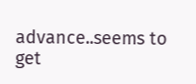advance..seems to get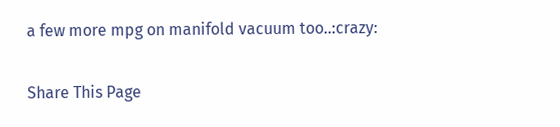a few more mpg on manifold vacuum too..:crazy:

Share This Page